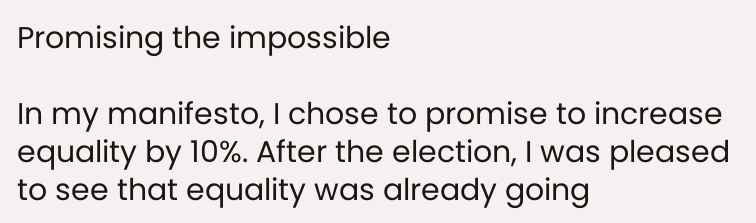Promising the impossible

In my manifesto, I chose to promise to increase equality by 10%. After the election, I was pleased to see that equality was already going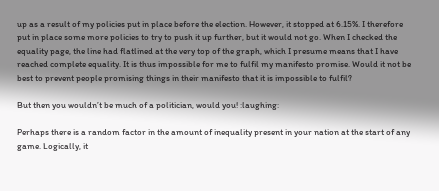up as a result of my policies put in place before the election. However, it stopped at 6.15%. I therefore put in place some more policies to try to push it up further, but it would not go. When I checked the equality page, the line had flatlined at the very top of the graph, which I presume means that I have reached complete equality. It is thus impossible for me to fulfil my manifesto promise. Would it not be best to prevent people promising things in their manifesto that it is impossible to fulfil?

But then you wouldn’t be much of a politician, would you! :laughing:

Perhaps there is a random factor in the amount of inequality present in your nation at the start of any game. Logically, it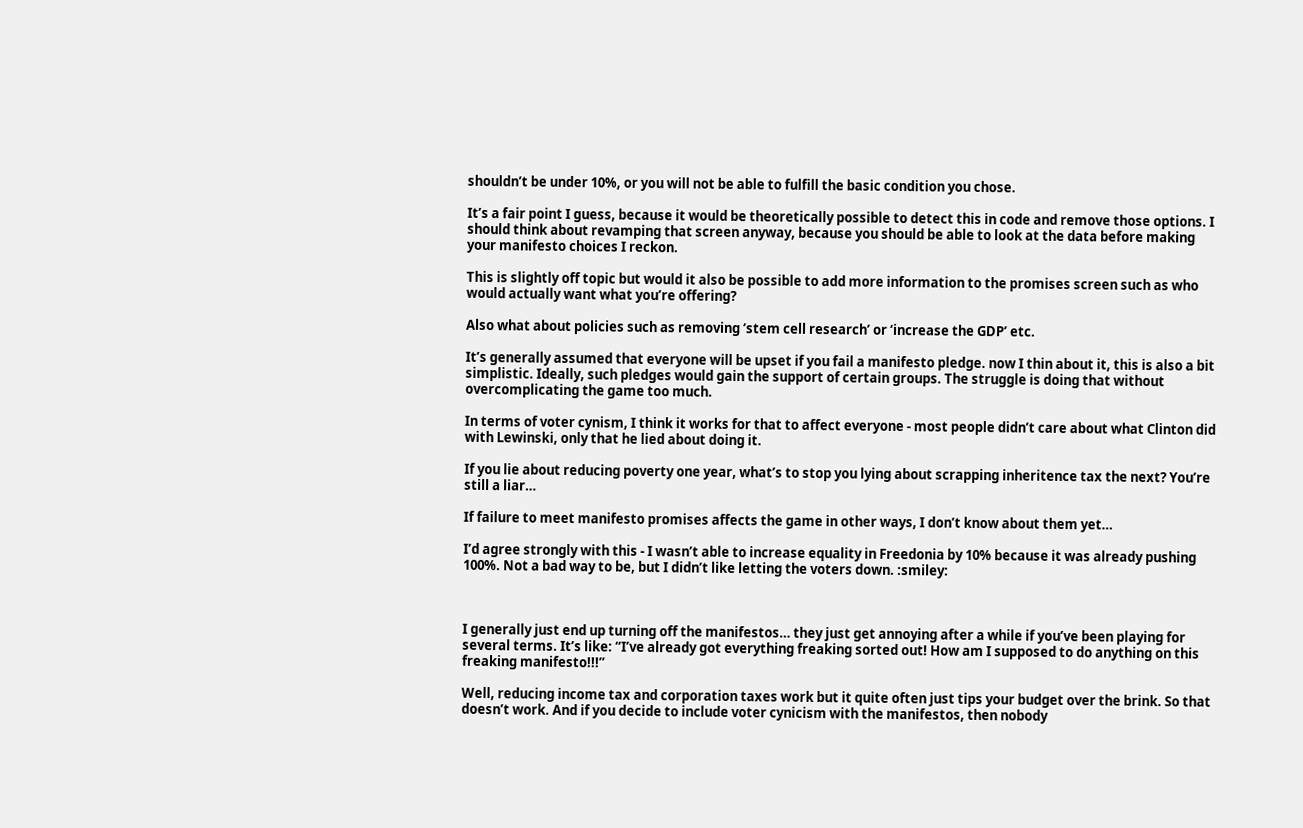shouldn’t be under 10%, or you will not be able to fulfill the basic condition you chose.

It’s a fair point I guess, because it would be theoretically possible to detect this in code and remove those options. I should think about revamping that screen anyway, because you should be able to look at the data before making your manifesto choices I reckon.

This is slightly off topic but would it also be possible to add more information to the promises screen such as who would actually want what you’re offering?

Also what about policies such as removing ‘stem cell research’ or ‘increase the GDP’ etc.

It’s generally assumed that everyone will be upset if you fail a manifesto pledge. now I thin about it, this is also a bit simplistic. Ideally, such pledges would gain the support of certain groups. The struggle is doing that without overcomplicating the game too much.

In terms of voter cynism, I think it works for that to affect everyone - most people didn’t care about what Clinton did with Lewinski, only that he lied about doing it.

If you lie about reducing poverty one year, what’s to stop you lying about scrapping inheritence tax the next? You’re still a liar…

If failure to meet manifesto promises affects the game in other ways, I don’t know about them yet…

I’d agree strongly with this - I wasn’t able to increase equality in Freedonia by 10% because it was already pushing 100%. Not a bad way to be, but I didn’t like letting the voters down. :smiley:



I generally just end up turning off the manifestos… they just get annoying after a while if you’ve been playing for several terms. It’s like: “I’ve already got everything freaking sorted out! How am I supposed to do anything on this freaking manifesto!!!”

Well, reducing income tax and corporation taxes work but it quite often just tips your budget over the brink. So that doesn’t work. And if you decide to include voter cynicism with the manifestos, then nobody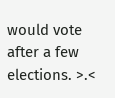would vote after a few elections. >.<